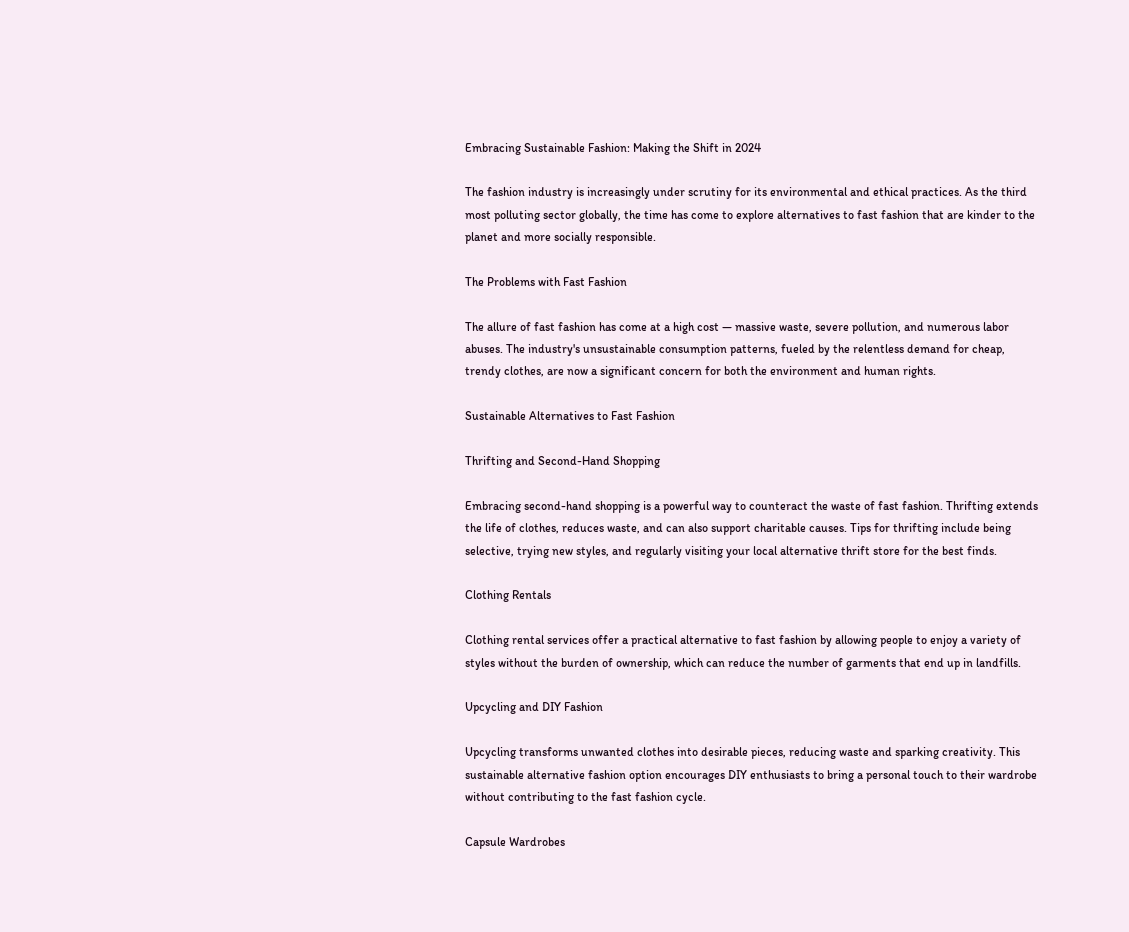Embracing Sustainable Fashion: Making the Shift in 2024

The fashion industry is increasingly under scrutiny for its environmental and ethical practices. As the third most polluting sector globally, the time has come to explore alternatives to fast fashion that are kinder to the planet and more socially responsible.

The Problems with Fast Fashion

The allure of fast fashion has come at a high cost — massive waste, severe pollution, and numerous labor abuses. The industry's unsustainable consumption patterns, fueled by the relentless demand for cheap, trendy clothes, are now a significant concern for both the environment and human rights.

Sustainable Alternatives to Fast Fashion

Thrifting and Second-Hand Shopping

Embracing second-hand shopping is a powerful way to counteract the waste of fast fashion. Thrifting extends the life of clothes, reduces waste, and can also support charitable causes. Tips for thrifting include being selective, trying new styles, and regularly visiting your local alternative thrift store for the best finds.

Clothing Rentals

Clothing rental services offer a practical alternative to fast fashion by allowing people to enjoy a variety of styles without the burden of ownership, which can reduce the number of garments that end up in landfills.

Upcycling and DIY Fashion

Upcycling transforms unwanted clothes into desirable pieces, reducing waste and sparking creativity. This sustainable alternative fashion option encourages DIY enthusiasts to bring a personal touch to their wardrobe without contributing to the fast fashion cycle.

Capsule Wardrobes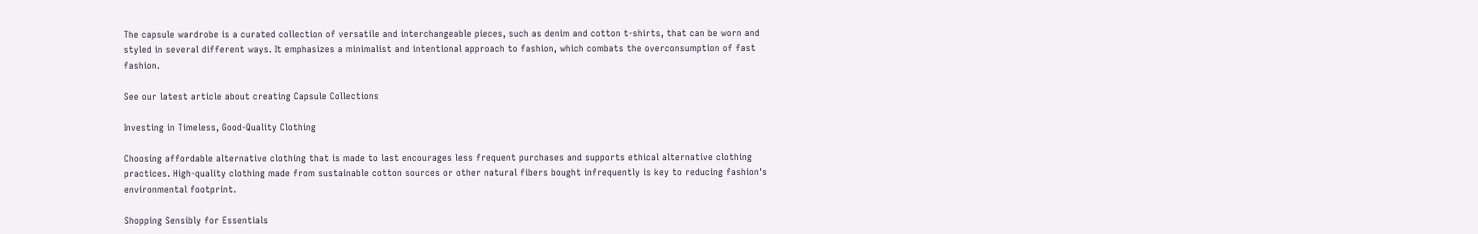The capsule wardrobe is a curated collection of versatile and interchangeable pieces, such as denim and cotton t-shirts, that can be worn and styled in several different ways. It emphasizes a minimalist and intentional approach to fashion, which combats the overconsumption of fast fashion.

See our latest article about creating Capsule Collections

Investing in Timeless, Good-Quality Clothing

Choosing affordable alternative clothing that is made to last encourages less frequent purchases and supports ethical alternative clothing practices. High-quality clothing made from sustainable cotton sources or other natural fibers bought infrequently is key to reducing fashion's environmental footprint.

Shopping Sensibly for Essentials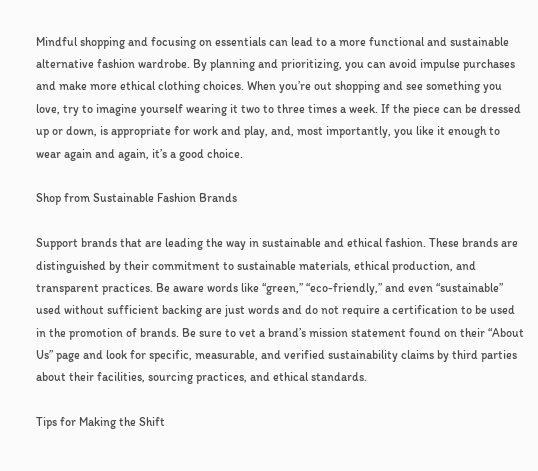Mindful shopping and focusing on essentials can lead to a more functional and sustainable alternative fashion wardrobe. By planning and prioritizing, you can avoid impulse purchases and make more ethical clothing choices. When you’re out shopping and see something you love, try to imagine yourself wearing it two to three times a week. If the piece can be dressed up or down, is appropriate for work and play, and, most importantly, you like it enough to wear again and again, it’s a good choice.

Shop from Sustainable Fashion Brands

Support brands that are leading the way in sustainable and ethical fashion. These brands are distinguished by their commitment to sustainable materials, ethical production, and transparent practices. Be aware words like “green,” “eco-friendly,” and even “sustainable” used without sufficient backing are just words and do not require a certification to be used in the promotion of brands. Be sure to vet a brand’s mission statement found on their “About Us” page and look for specific, measurable, and verified sustainability claims by third parties about their facilities, sourcing practices, and ethical standards.

Tips for Making the Shift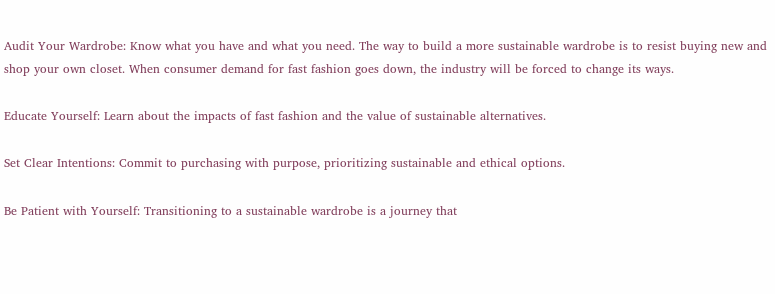Audit Your Wardrobe: Know what you have and what you need. The way to build a more sustainable wardrobe is to resist buying new and shop your own closet. When consumer demand for fast fashion goes down, the industry will be forced to change its ways.

Educate Yourself: Learn about the impacts of fast fashion and the value of sustainable alternatives.

Set Clear Intentions: Commit to purchasing with purpose, prioritizing sustainable and ethical options.

Be Patient with Yourself: Transitioning to a sustainable wardrobe is a journey that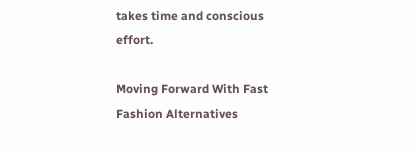takes time and conscious effort.

Moving Forward With Fast Fashion Alternatives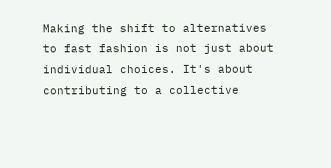Making the shift to alternatives to fast fashion is not just about individual choices. It's about contributing to a collective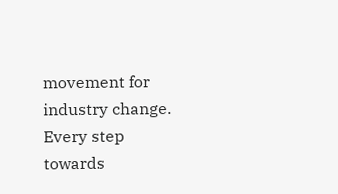movement for industry change. Every step towards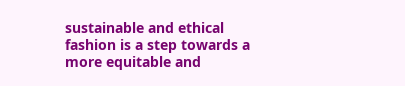sustainable and ethical fashion is a step towards a more equitable and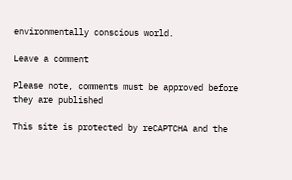environmentally conscious world.

Leave a comment

Please note, comments must be approved before they are published

This site is protected by reCAPTCHA and the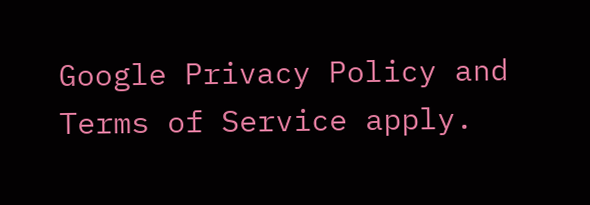Google Privacy Policy and Terms of Service apply.